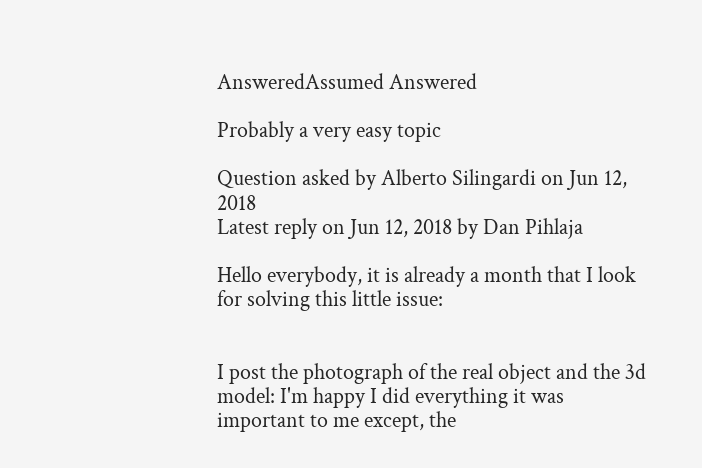AnsweredAssumed Answered

Probably a very easy topic

Question asked by Alberto Silingardi on Jun 12, 2018
Latest reply on Jun 12, 2018 by Dan Pihlaja

Hello everybody, it is already a month that I look for solving this little issue:


I post the photograph of the real object and the 3d model: I'm happy I did everything it was important to me except, the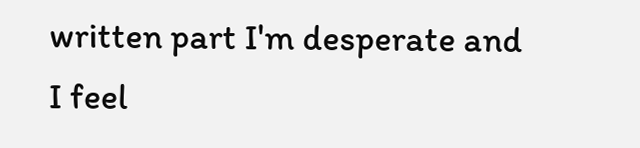written part I'm desperate and I feel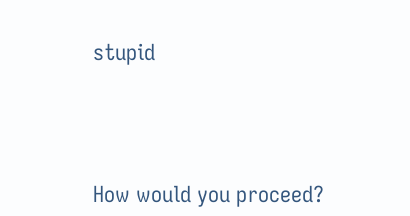stupid




How would you proceed?